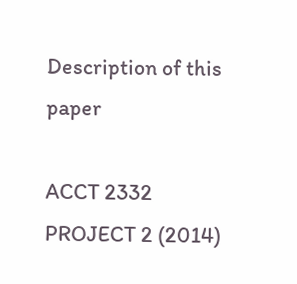Description of this paper

ACCT 2332 PROJECT 2 (2014)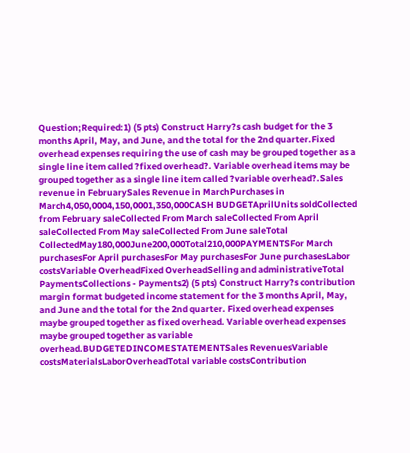Question;Required:1) (5 pts) Construct Harry?s cash budget for the 3 months April, May, and June, and the total for the 2nd quarter.Fixed overhead expenses requiring the use of cash may be grouped together as a single line item called ?fixed overhead?. Variable overhead items may be grouped together as a single line item called ?variable overhead?.Sales revenue in FebruarySales Revenue in MarchPurchases in March4,050,0004,150,0001,350,000CASH BUDGETAprilUnits soldCollected from February saleCollected From March saleCollected From April saleCollected From May saleCollected From June saleTotal CollectedMay180,000June200,000Total210,000PAYMENTSFor March purchasesFor April purchasesFor May purchasesFor June purchasesLabor costsVariable OverheadFixed OverheadSelling and administrativeTotal PaymentsCollections - Payments2) (5 pts) Construct Harry?s contribution margin format budgeted income statement for the 3 months April, May, and June and the total for the 2nd quarter. Fixed overhead expenses maybe grouped together as fixed overhead. Variable overhead expenses maybe grouped together as variable overhead.BUDGETEDINCOMESTATEMENTSales RevenuesVariable costsMaterialsLaborOverheadTotal variable costsContribution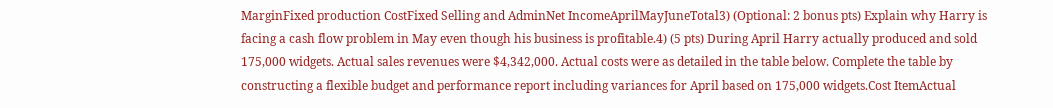MarginFixed production CostFixed Selling and AdminNet IncomeAprilMayJuneTotal3) (Optional: 2 bonus pts) Explain why Harry is facing a cash flow problem in May even though his business is profitable.4) (5 pts) During April Harry actually produced and sold 175,000 widgets. Actual sales revenues were $4,342,000. Actual costs were as detailed in the table below. Complete the table by constructing a flexible budget and performance report including variances for April based on 175,000 widgets.Cost ItemActual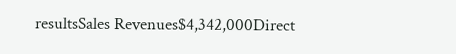resultsSales Revenues$4,342,000Direct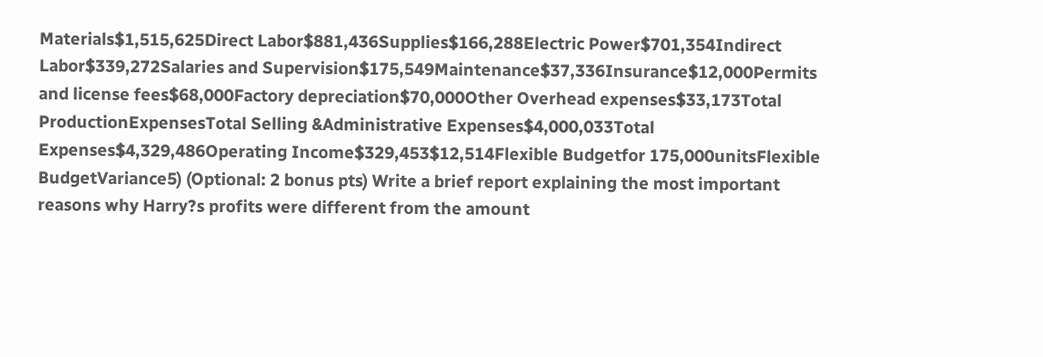Materials$1,515,625Direct Labor$881,436Supplies$166,288Electric Power$701,354Indirect Labor$339,272Salaries and Supervision$175,549Maintenance$37,336Insurance$12,000Permits and license fees$68,000Factory depreciation$70,000Other Overhead expenses$33,173Total ProductionExpensesTotal Selling &Administrative Expenses$4,000,033Total Expenses$4,329,486Operating Income$329,453$12,514Flexible Budgetfor 175,000unitsFlexible BudgetVariance5) (Optional: 2 bonus pts) Write a brief report explaining the most important reasons why Harry?s profits were different from the amount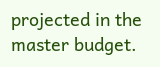projected in the master budget.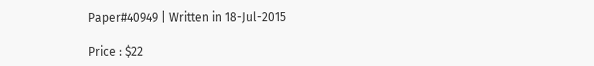Paper#40949 | Written in 18-Jul-2015

Price : $22